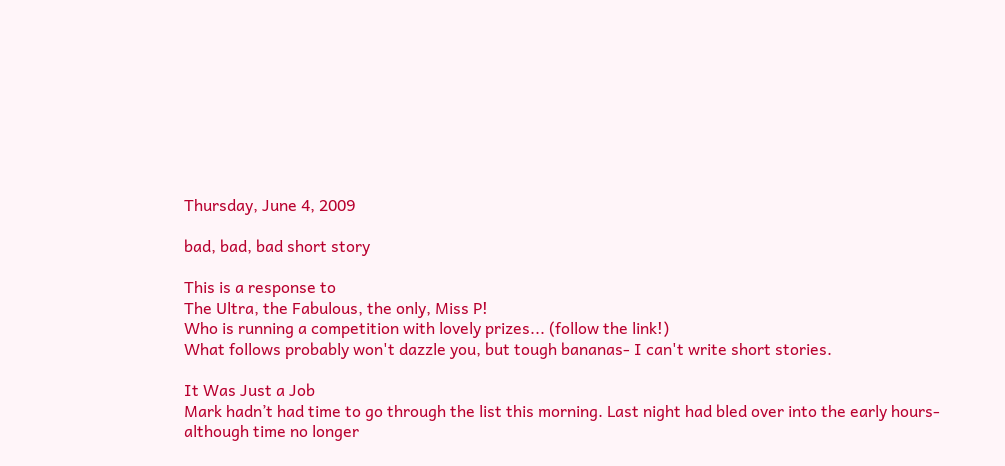Thursday, June 4, 2009

bad, bad, bad short story

This is a response to
The Ultra, the Fabulous, the only, Miss P!
Who is running a competition with lovely prizes... (follow the link!)
What follows probably won't dazzle you, but tough bananas- I can't write short stories.

It Was Just a Job
Mark hadn’t had time to go through the list this morning. Last night had bled over into the early hours- although time no longer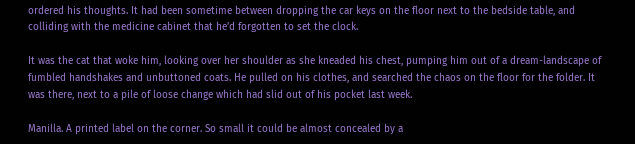ordered his thoughts. It had been sometime between dropping the car keys on the floor next to the bedside table, and colliding with the medicine cabinet that he’d forgotten to set the clock.

It was the cat that woke him, looking over her shoulder as she kneaded his chest, pumping him out of a dream-landscape of fumbled handshakes and unbuttoned coats. He pulled on his clothes, and searched the chaos on the floor for the folder. It was there, next to a pile of loose change which had slid out of his pocket last week.

Manilla. A printed label on the corner. So small it could be almost concealed by a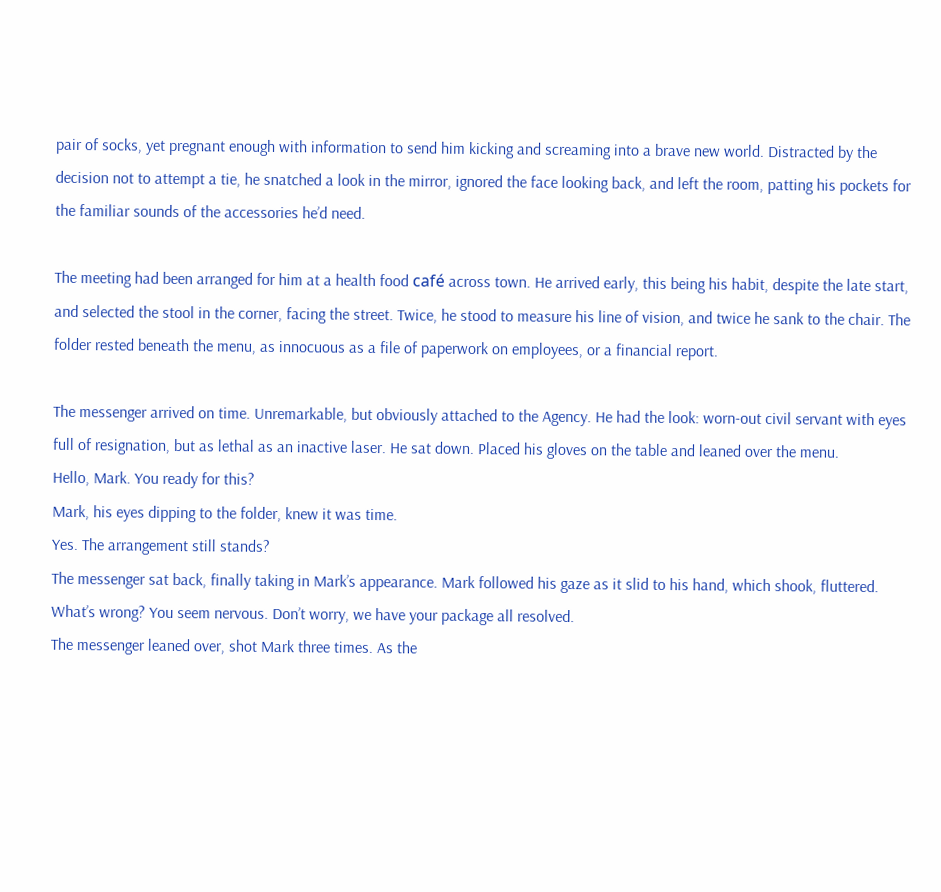pair of socks, yet pregnant enough with information to send him kicking and screaming into a brave new world. Distracted by the decision not to attempt a tie, he snatched a look in the mirror, ignored the face looking back, and left the room, patting his pockets for the familiar sounds of the accessories he’d need.

The meeting had been arranged for him at a health food café across town. He arrived early, this being his habit, despite the late start, and selected the stool in the corner, facing the street. Twice, he stood to measure his line of vision, and twice he sank to the chair. The folder rested beneath the menu, as innocuous as a file of paperwork on employees, or a financial report.

The messenger arrived on time. Unremarkable, but obviously attached to the Agency. He had the look: worn-out civil servant with eyes full of resignation, but as lethal as an inactive laser. He sat down. Placed his gloves on the table and leaned over the menu.
Hello, Mark. You ready for this?
Mark, his eyes dipping to the folder, knew it was time.
Yes. The arrangement still stands?
The messenger sat back, finally taking in Mark’s appearance. Mark followed his gaze as it slid to his hand, which shook, fluttered.
What’s wrong? You seem nervous. Don’t worry, we have your package all resolved.
The messenger leaned over, shot Mark three times. As the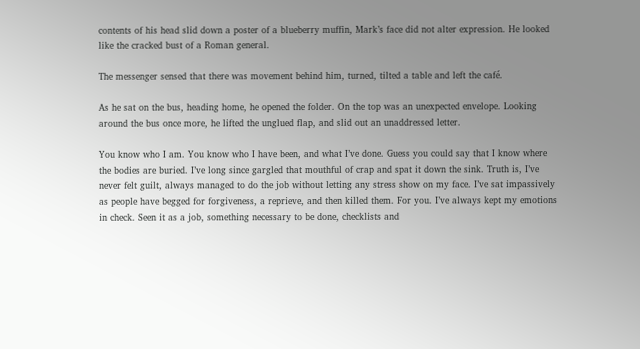contents of his head slid down a poster of a blueberry muffin, Mark’s face did not alter expression. He looked like the cracked bust of a Roman general.

The messenger sensed that there was movement behind him, turned, tilted a table and left the café.

As he sat on the bus, heading home, he opened the folder. On the top was an unexpected envelope. Looking around the bus once more, he lifted the unglued flap, and slid out an unaddressed letter.

You know who I am. You know who I have been, and what I’ve done. Guess you could say that I know where the bodies are buried. I’ve long since gargled that mouthful of crap and spat it down the sink. Truth is, I’ve never felt guilt, always managed to do the job without letting any stress show on my face. I’ve sat impassively as people have begged for forgiveness, a reprieve, and then killed them. For you. I’ve always kept my emotions in check. Seen it as a job, something necessary to be done, checklists and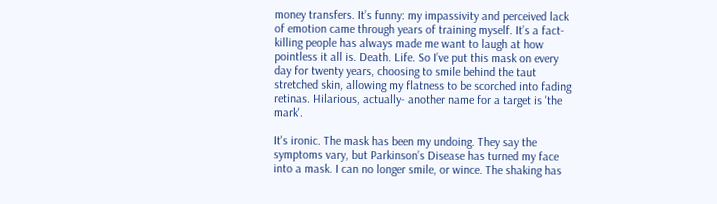money transfers. It’s funny: my impassivity and perceived lack of emotion came through years of training myself. It’s a fact- killing people has always made me want to laugh at how pointless it all is. Death. Life. So I’ve put this mask on every day for twenty years, choosing to smile behind the taut stretched skin, allowing my flatness to be scorched into fading retinas. Hilarious, actually- another name for a target is 'the mark'.

It's ironic. The mask has been my undoing. They say the symptoms vary, but Parkinson’s Disease has turned my face into a mask. I can no longer smile, or wince. The shaking has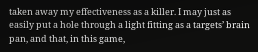taken away my effectiveness as a killer. I may just as easily put a hole through a light fitting as a targets’ brain pan, and that, in this game,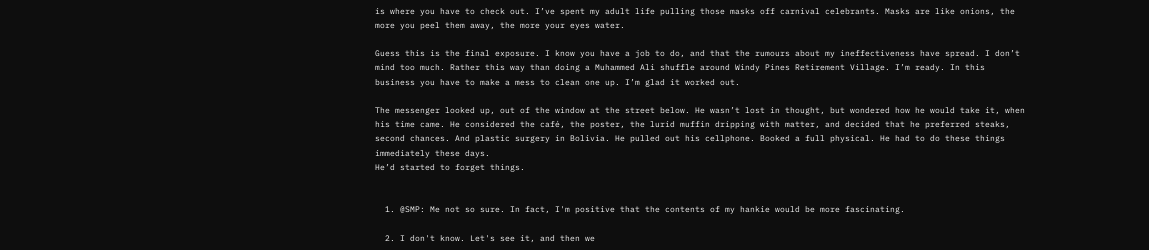is where you have to check out. I’ve spent my adult life pulling those masks off carnival celebrants. Masks are like onions, the more you peel them away, the more your eyes water.

Guess this is the final exposure. I know you have a job to do, and that the rumours about my ineffectiveness have spread. I don’t mind too much. Rather this way than doing a Muhammed Ali shuffle around Windy Pines Retirement Village. I’m ready. In this business you have to make a mess to clean one up. I’m glad it worked out.

The messenger looked up, out of the window at the street below. He wasn’t lost in thought, but wondered how he would take it, when his time came. He considered the café, the poster, the lurid muffin dripping with matter, and decided that he preferred steaks, second chances. And plastic surgery in Bolivia. He pulled out his cellphone. Booked a full physical. He had to do these things immediately these days.
He’d started to forget things.


  1. @SMP: Me not so sure. In fact, I'm positive that the contents of my hankie would be more fascinating.

  2. I don't know. Let's see it, and then we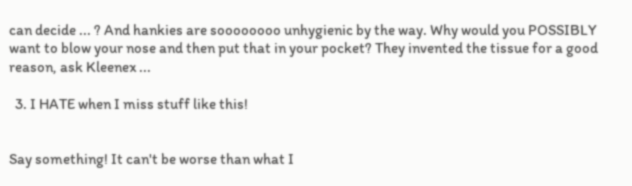can decide ... ? And hankies are soooooooo unhygienic by the way. Why would you POSSIBLY want to blow your nose and then put that in your pocket? They invented the tissue for a good reason, ask Kleenex ...

  3. I HATE when I miss stuff like this!


Say something! It can't be worse than what I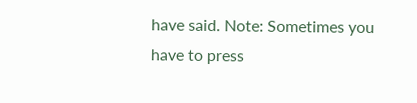have said. Note: Sometimes you have to press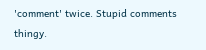'comment' twice. Stupid comments thingy.